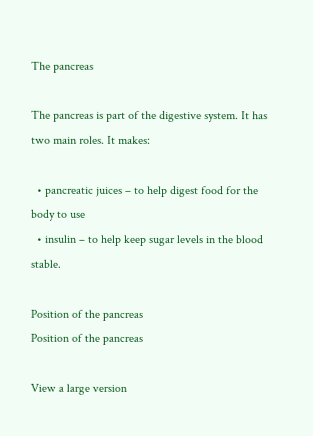The pancreas

The pancreas is part of the digestive system. It has two main roles. It makes:

  • pancreatic juices – to help digest food for the body to use
  • insulin – to help keep sugar levels in the blood stable.

Position of the pancreas
Position of the pancreas

View a large version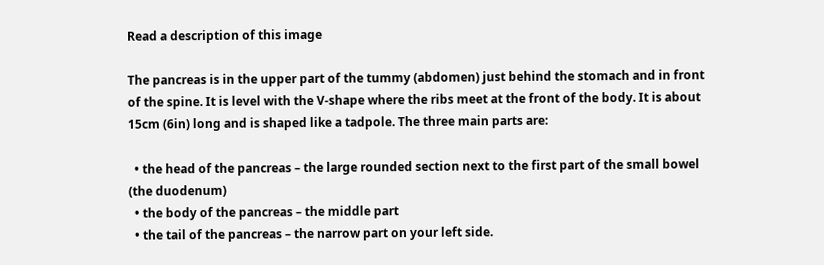Read a description of this image

The pancreas is in the upper part of the tummy (abdomen) just behind the stomach and in front of the spine. It is level with the V-shape where the ribs meet at the front of the body. It is about 15cm (6in) long and is shaped like a tadpole. The three main parts are:

  • the head of the pancreas – the large rounded section next to the first part of the small bowel (the duodenum)
  • the body of the pancreas – the middle part
  • the tail of the pancreas – the narrow part on your left side.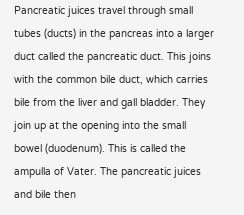Pancreatic juices travel through small tubes (ducts) in the pancreas into a larger duct called the pancreatic duct. This joins with the common bile duct, which carries bile from the liver and gall bladder. They join up at the opening into the small bowel (duodenum). This is called the ampulla of Vater. The pancreatic juices and bile then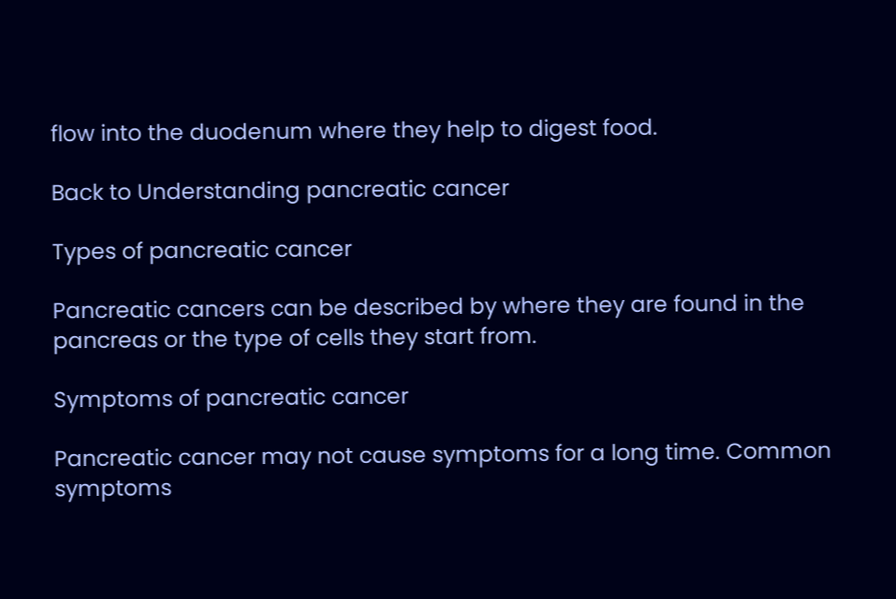flow into the duodenum where they help to digest food.

Back to Understanding pancreatic cancer

Types of pancreatic cancer

Pancreatic cancers can be described by where they are found in the pancreas or the type of cells they start from.

Symptoms of pancreatic cancer

Pancreatic cancer may not cause symptoms for a long time. Common symptoms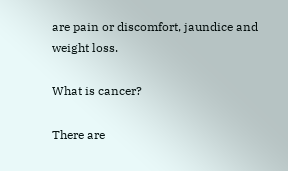are pain or discomfort, jaundice and weight loss.

What is cancer?

There are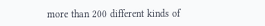more than 200 different kinds of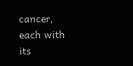cancer, each with its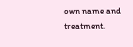own name and treatment.